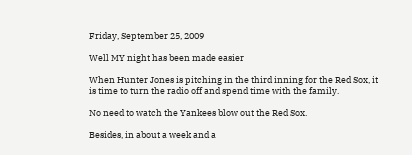Friday, September 25, 2009

Well MY night has been made easier

When Hunter Jones is pitching in the third inning for the Red Sox, it is time to turn the radio off and spend time with the family.

No need to watch the Yankees blow out the Red Sox.

Besides, in about a week and a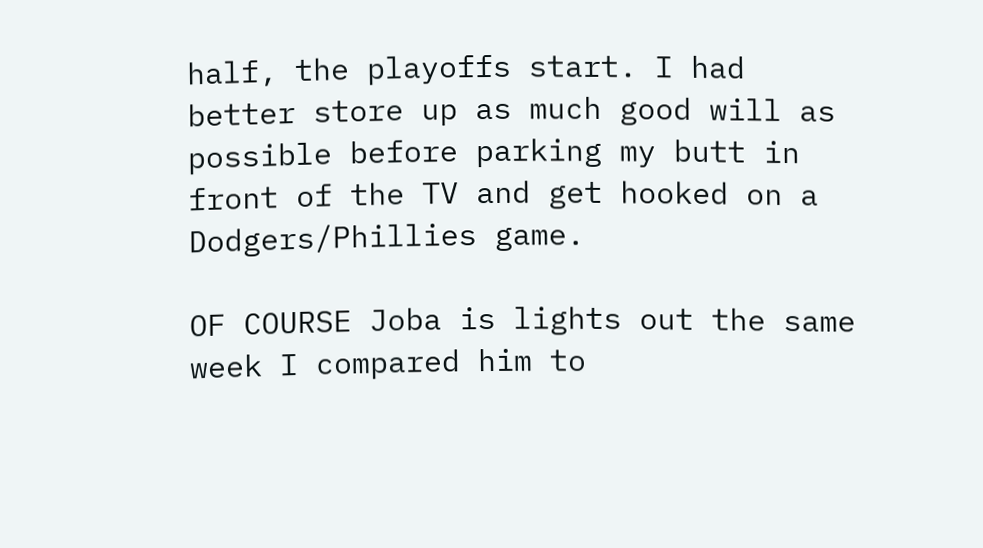half, the playoffs start. I had better store up as much good will as possible before parking my butt in front of the TV and get hooked on a Dodgers/Phillies game.

OF COURSE Joba is lights out the same week I compared him to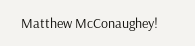Matthew McConaughey!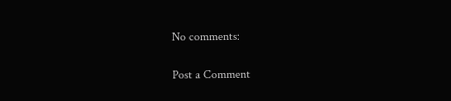No comments:

Post a Comment